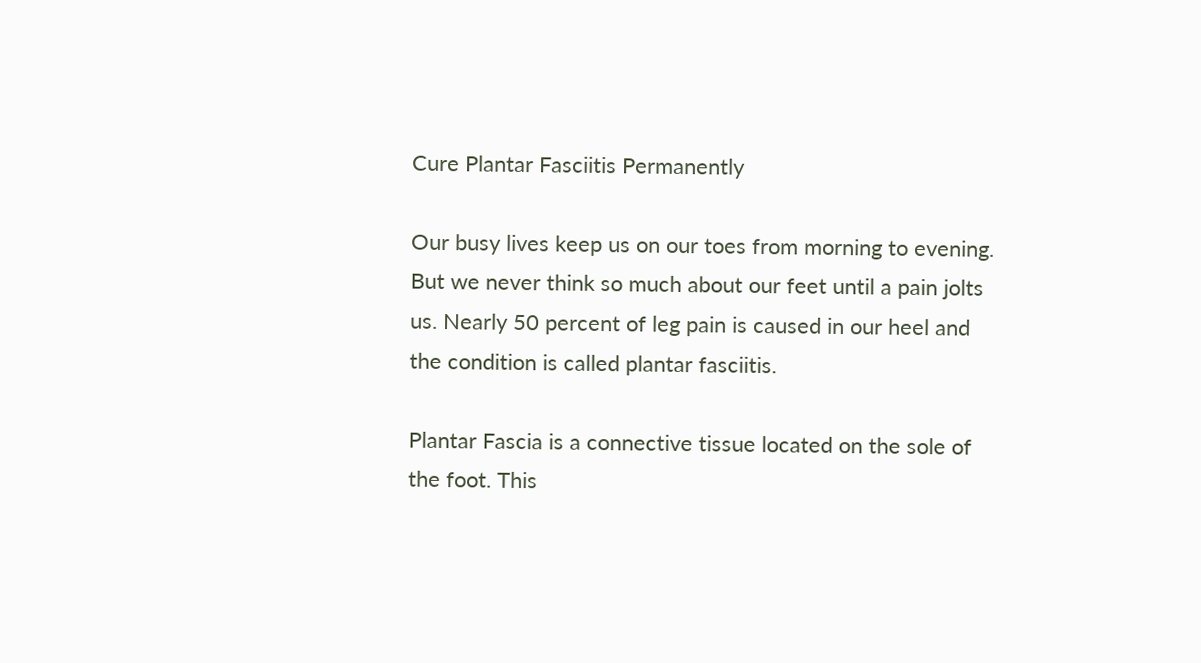Cure Plantar Fasciitis Permanently

Our busy lives keep us on our toes from morning to evening. But we never think so much about our feet until a pain jolts us. Nearly 50 percent of leg pain is caused in our heel and the condition is called plantar fasciitis.

Plantar Fascia is a connective tissue located on the sole of the foot. This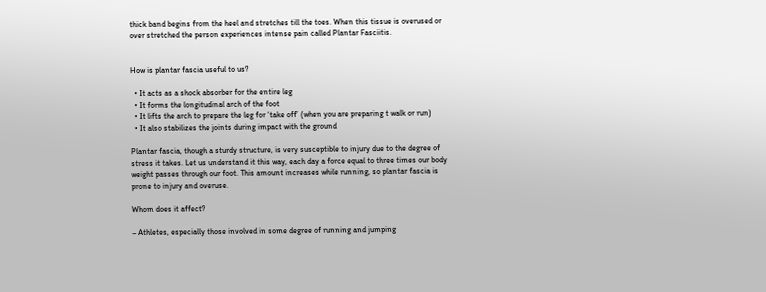thick band begins from the heel and stretches till the toes. When this tissue is overused or over stretched the person experiences intense pain called Plantar Fasciitis.


How is plantar fascia useful to us?

  • It acts as a shock absorber for the entire leg
  • It forms the longitudinal arch of the foot
  • It lifts the arch to prepare the leg for ‘take off’ (when you are preparing t walk or run)
  • It also stabilizes the joints during impact with the ground

Plantar fascia, though a sturdy structure, is very susceptible to injury due to the degree of stress it takes. Let us understand it this way, each day a force equal to three times our body weight passes through our foot. This amount increases while running, so plantar fascia is prone to injury and overuse.

Whom does it affect?

– Athletes, especially those involved in some degree of running and jumping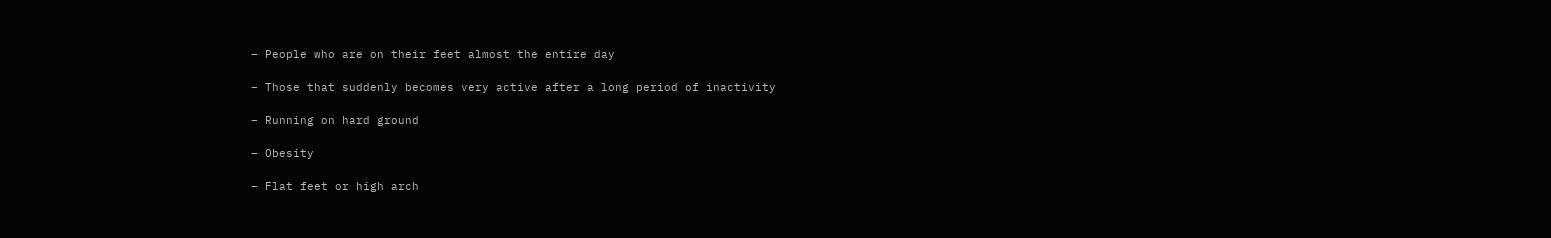– People who are on their feet almost the entire day

– Those that suddenly becomes very active after a long period of inactivity

– Running on hard ground

– Obesity

– Flat feet or high arch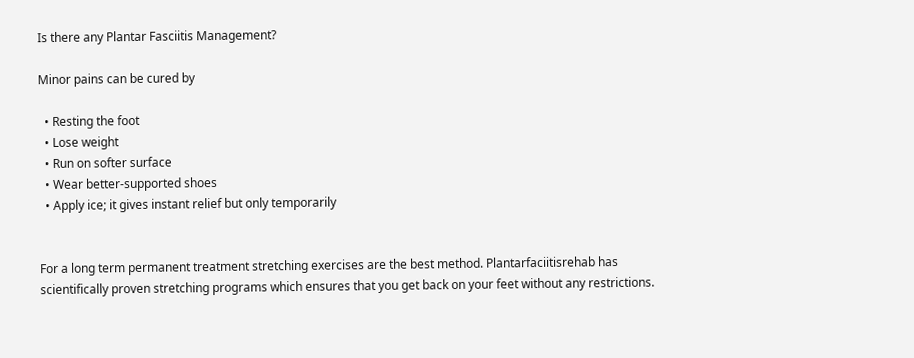Is there any Plantar Fasciitis Management?

Minor pains can be cured by

  • Resting the foot
  • Lose weight
  • Run on softer surface
  • Wear better-supported shoes
  • Apply ice; it gives instant relief but only temporarily


For a long term permanent treatment stretching exercises are the best method. Plantarfaciitisrehab has scientifically proven stretching programs which ensures that you get back on your feet without any restrictions.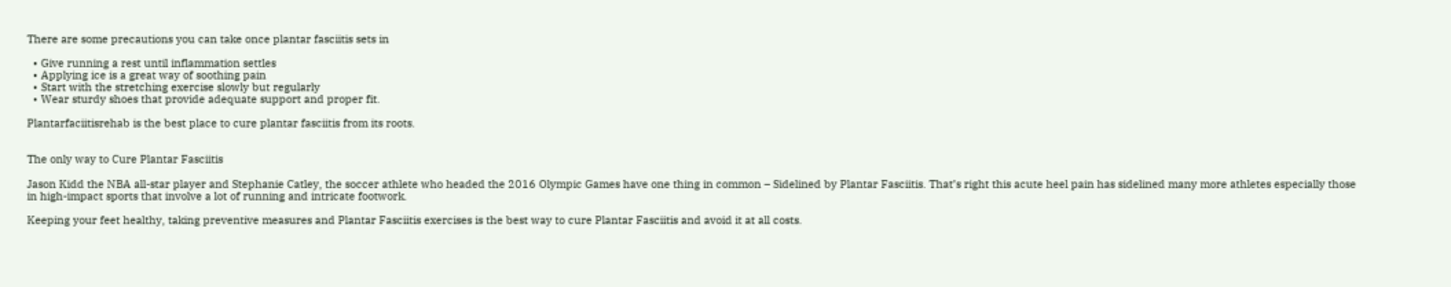There are some precautions you can take once plantar fasciitis sets in

  • Give running a rest until inflammation settles
  • Applying ice is a great way of soothing pain
  • Start with the stretching exercise slowly but regularly
  • Wear sturdy shoes that provide adequate support and proper fit.

Plantarfaciitisrehab is the best place to cure plantar fasciitis from its roots.


The only way to Cure Plantar Fasciitis

Jason Kidd the NBA all-star player and Stephanie Catley, the soccer athlete who headed the 2016 Olympic Games have one thing in common – Sidelined by Plantar Fasciitis. That’s right this acute heel pain has sidelined many more athletes especially those in high-impact sports that involve a lot of running and intricate footwork.

Keeping your feet healthy, taking preventive measures and Plantar Fasciitis exercises is the best way to cure Plantar Fasciitis and avoid it at all costs.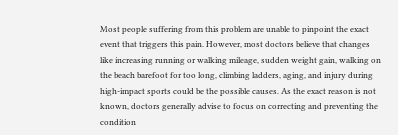Most people suffering from this problem are unable to pinpoint the exact event that triggers this pain. However, most doctors believe that changes like increasing running or walking mileage, sudden weight gain, walking on the beach barefoot for too long, climbing ladders, aging, and injury during high-impact sports could be the possible causes. As the exact reason is not known, doctors generally advise to focus on correcting and preventing the condition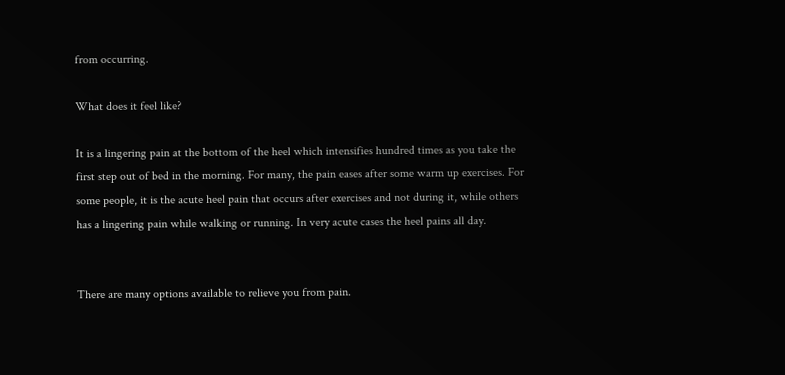from occurring.

What does it feel like?

It is a lingering pain at the bottom of the heel which intensifies hundred times as you take the first step out of bed in the morning. For many, the pain eases after some warm up exercises. For some people, it is the acute heel pain that occurs after exercises and not during it, while others has a lingering pain while walking or running. In very acute cases the heel pains all day.


There are many options available to relieve you from pain.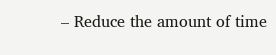– Reduce the amount of time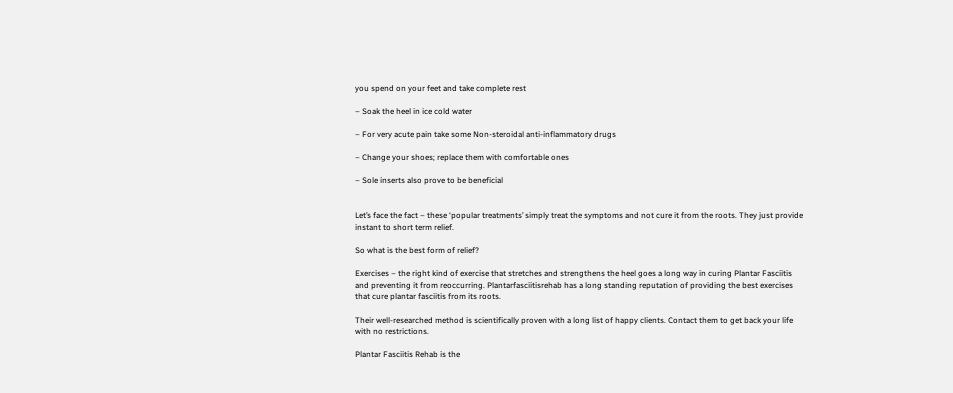you spend on your feet and take complete rest

– Soak the heel in ice cold water

– For very acute pain take some Non-steroidal anti-inflammatory drugs

– Change your shoes; replace them with comfortable ones

– Sole inserts also prove to be beneficial


Let’s face the fact – these ‘popular treatments’ simply treat the symptoms and not cure it from the roots. They just provide instant to short term relief.

So what is the best form of relief?

Exercises – the right kind of exercise that stretches and strengthens the heel goes a long way in curing Plantar Fasciitis and preventing it from reoccurring. Plantarfasciitisrehab has a long standing reputation of providing the best exercises that cure plantar fasciitis from its roots.

Their well-researched method is scientifically proven with a long list of happy clients. Contact them to get back your life with no restrictions.

Plantar Fasciitis Rehab is the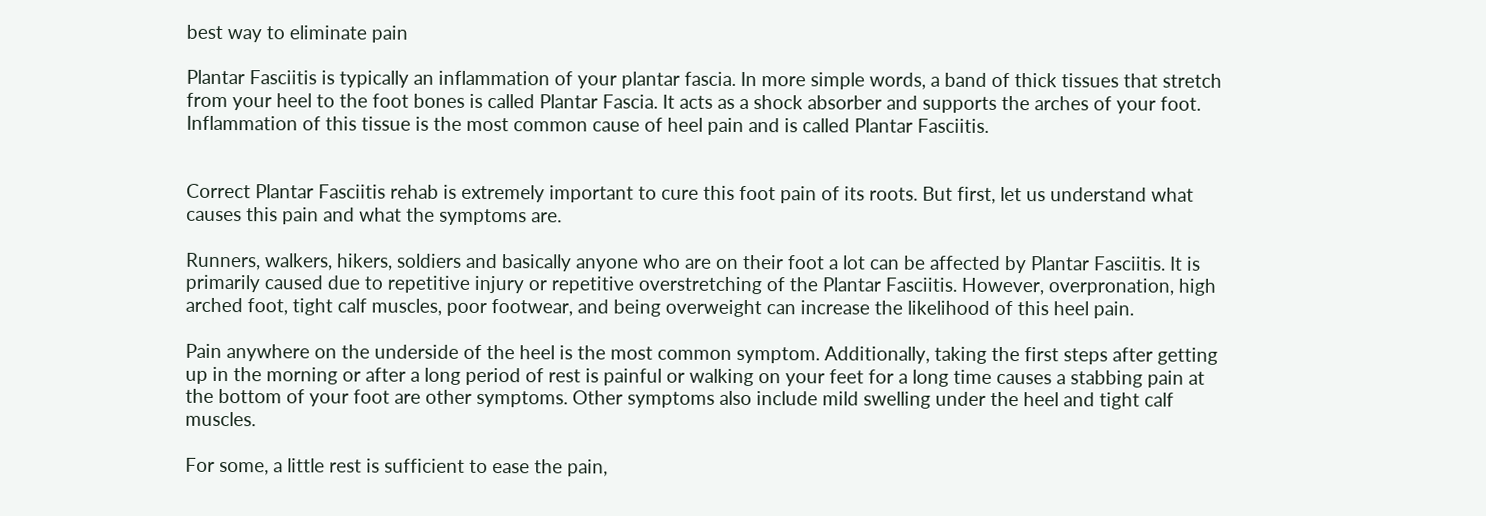best way to eliminate pain

Plantar Fasciitis is typically an inflammation of your plantar fascia. In more simple words, a band of thick tissues that stretch from your heel to the foot bones is called Plantar Fascia. It acts as a shock absorber and supports the arches of your foot. Inflammation of this tissue is the most common cause of heel pain and is called Plantar Fasciitis.


Correct Plantar Fasciitis rehab is extremely important to cure this foot pain of its roots. But first, let us understand what causes this pain and what the symptoms are.

Runners, walkers, hikers, soldiers and basically anyone who are on their foot a lot can be affected by Plantar Fasciitis. It is primarily caused due to repetitive injury or repetitive overstretching of the Plantar Fasciitis. However, overpronation, high arched foot, tight calf muscles, poor footwear, and being overweight can increase the likelihood of this heel pain.

Pain anywhere on the underside of the heel is the most common symptom. Additionally, taking the first steps after getting up in the morning or after a long period of rest is painful or walking on your feet for a long time causes a stabbing pain at the bottom of your foot are other symptoms. Other symptoms also include mild swelling under the heel and tight calf muscles.

For some, a little rest is sufficient to ease the pain,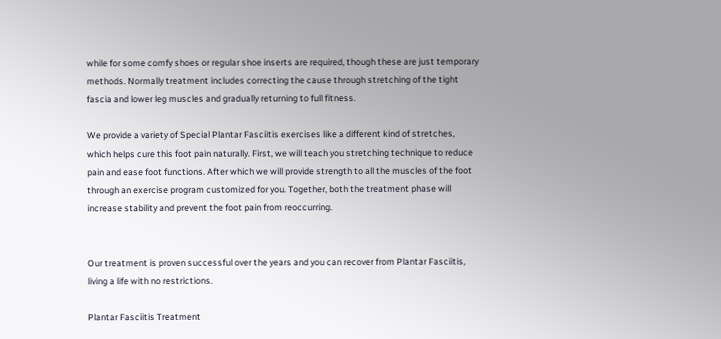while for some comfy shoes or regular shoe inserts are required, though these are just temporary methods. Normally treatment includes correcting the cause through stretching of the tight fascia and lower leg muscles and gradually returning to full fitness.

We provide a variety of Special Plantar Fasciitis exercises like a different kind of stretches, which helps cure this foot pain naturally. First, we will teach you stretching technique to reduce pain and ease foot functions. After which we will provide strength to all the muscles of the foot through an exercise program customized for you. Together, both the treatment phase will increase stability and prevent the foot pain from reoccurring.


Our treatment is proven successful over the years and you can recover from Plantar Fasciitis, living a life with no restrictions.

Plantar Fasciitis Treatment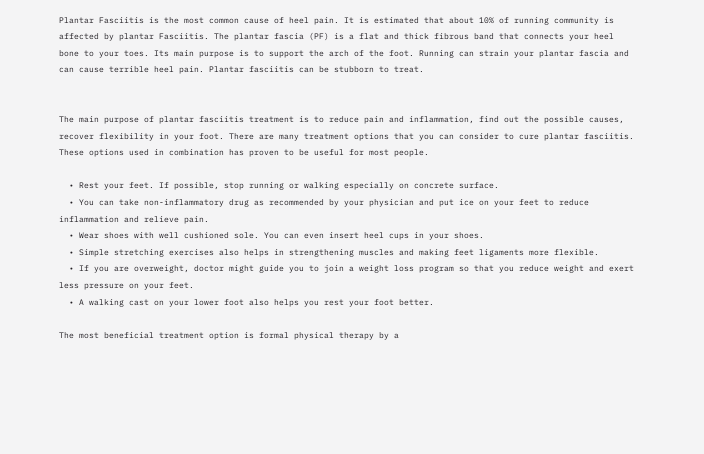Plantar Fasciitis is the most common cause of heel pain. It is estimated that about 10% of running community is affected by plantar Fasciitis. The plantar fascia (PF) is a flat and thick fibrous band that connects your heel bone to your toes. Its main purpose is to support the arch of the foot. Running can strain your plantar fascia and can cause terrible heel pain. Plantar fasciitis can be stubborn to treat.


The main purpose of plantar fasciitis treatment is to reduce pain and inflammation, find out the possible causes, recover flexibility in your foot. There are many treatment options that you can consider to cure plantar fasciitis. These options used in combination has proven to be useful for most people.

  • Rest your feet. If possible, stop running or walking especially on concrete surface.
  • You can take non-inflammatory drug as recommended by your physician and put ice on your feet to reduce inflammation and relieve pain.
  • Wear shoes with well cushioned sole. You can even insert heel cups in your shoes.
  • Simple stretching exercises also helps in strengthening muscles and making feet ligaments more flexible.
  • If you are overweight, doctor might guide you to join a weight loss program so that you reduce weight and exert less pressure on your feet.
  • A walking cast on your lower foot also helps you rest your foot better.

The most beneficial treatment option is formal physical therapy by a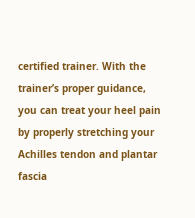certified trainer. With the trainer’s proper guidance, you can treat your heel pain by properly stretching your Achilles tendon and plantar fascia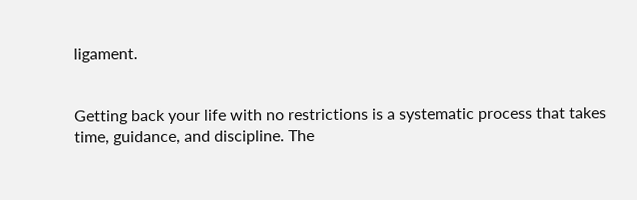ligament.


Getting back your life with no restrictions is a systematic process that takes time, guidance, and discipline. The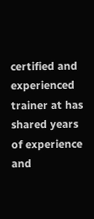certified and experienced trainer at has shared years of experience and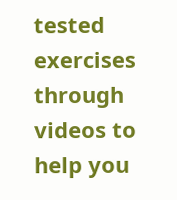tested exercises through videos to help you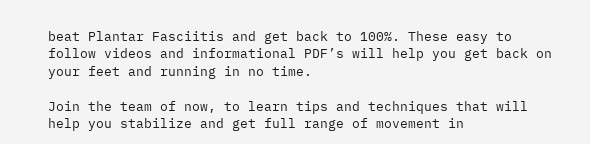beat Plantar Fasciitis and get back to 100%. These easy to follow videos and informational PDF’s will help you get back on your feet and running in no time.

Join the team of now, to learn tips and techniques that will help you stabilize and get full range of movement in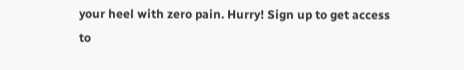your heel with zero pain. Hurry! Sign up to get access to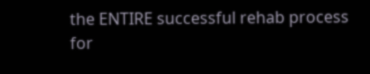the ENTIRE successful rehab process for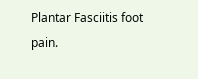Plantar Fasciitis foot pain.